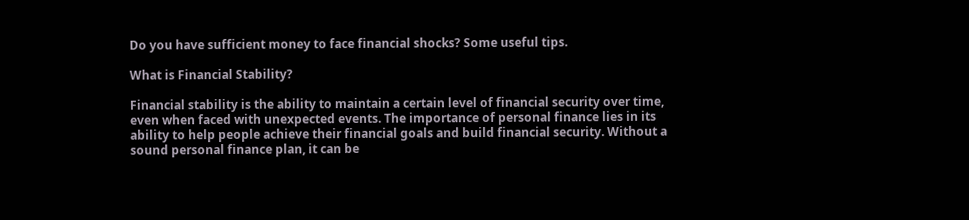Do you have sufficient money to face financial shocks? Some useful tips.

What is Financial Stability?

Financial stability is the ability to maintain a certain level of financial security over time, even when faced with unexpected events. The importance of personal finance lies in its ability to help people achieve their financial goals and build financial security. Without a sound personal finance plan, it can be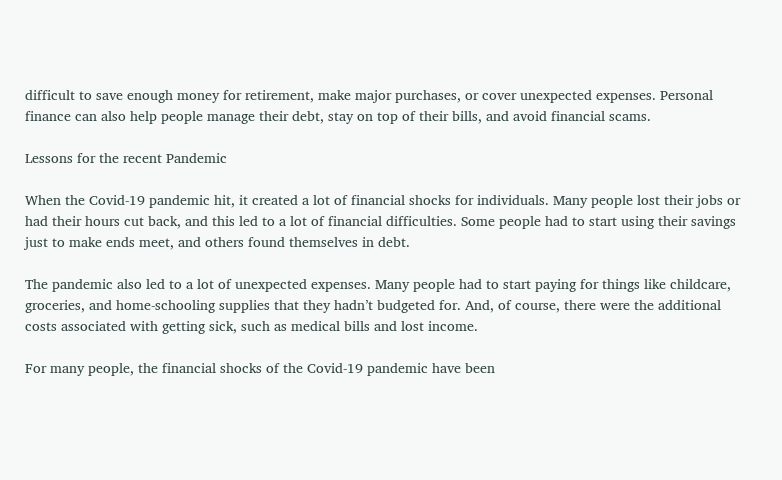difficult to save enough money for retirement, make major purchases, or cover unexpected expenses. Personal finance can also help people manage their debt, stay on top of their bills, and avoid financial scams.

Lessons for the recent Pandemic

When the Covid-19 pandemic hit, it created a lot of financial shocks for individuals. Many people lost their jobs or had their hours cut back, and this led to a lot of financial difficulties. Some people had to start using their savings just to make ends meet, and others found themselves in debt.

The pandemic also led to a lot of unexpected expenses. Many people had to start paying for things like childcare, groceries, and home-schooling supplies that they hadn’t budgeted for. And, of course, there were the additional costs associated with getting sick, such as medical bills and lost income.

For many people, the financial shocks of the Covid-19 pandemic have been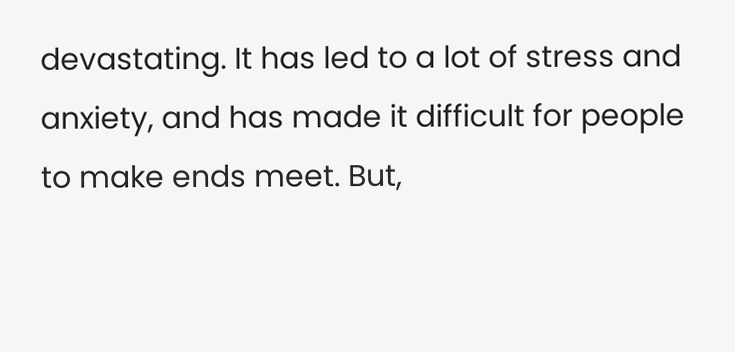devastating. It has led to a lot of stress and anxiety, and has made it difficult for people to make ends meet. But,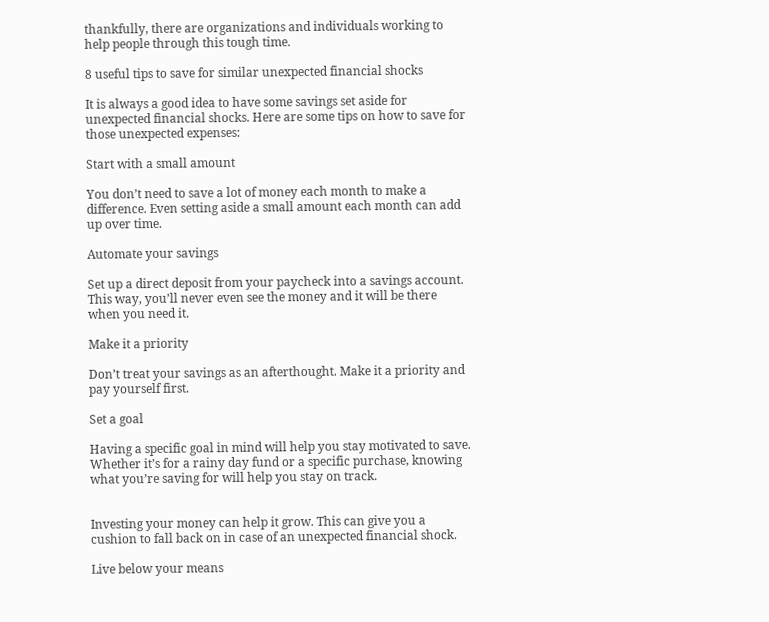thankfully, there are organizations and individuals working to help people through this tough time.

8 useful tips to save for similar unexpected financial shocks

It is always a good idea to have some savings set aside for unexpected financial shocks. Here are some tips on how to save for those unexpected expenses:

Start with a small amount

You don’t need to save a lot of money each month to make a difference. Even setting aside a small amount each month can add up over time.

Automate your savings

Set up a direct deposit from your paycheck into a savings account. This way, you’ll never even see the money and it will be there when you need it.

Make it a priority

Don’t treat your savings as an afterthought. Make it a priority and pay yourself first.

Set a goal

Having a specific goal in mind will help you stay motivated to save. Whether it’s for a rainy day fund or a specific purchase, knowing what you’re saving for will help you stay on track.


Investing your money can help it grow. This can give you a cushion to fall back on in case of an unexpected financial shock.

Live below your means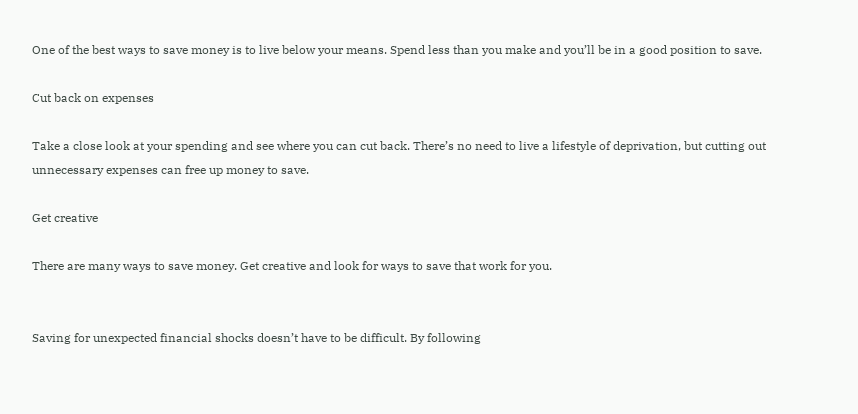One of the best ways to save money is to live below your means. Spend less than you make and you’ll be in a good position to save.

Cut back on expenses

Take a close look at your spending and see where you can cut back. There’s no need to live a lifestyle of deprivation, but cutting out unnecessary expenses can free up money to save.

Get creative

There are many ways to save money. Get creative and look for ways to save that work for you.


Saving for unexpected financial shocks doesn’t have to be difficult. By following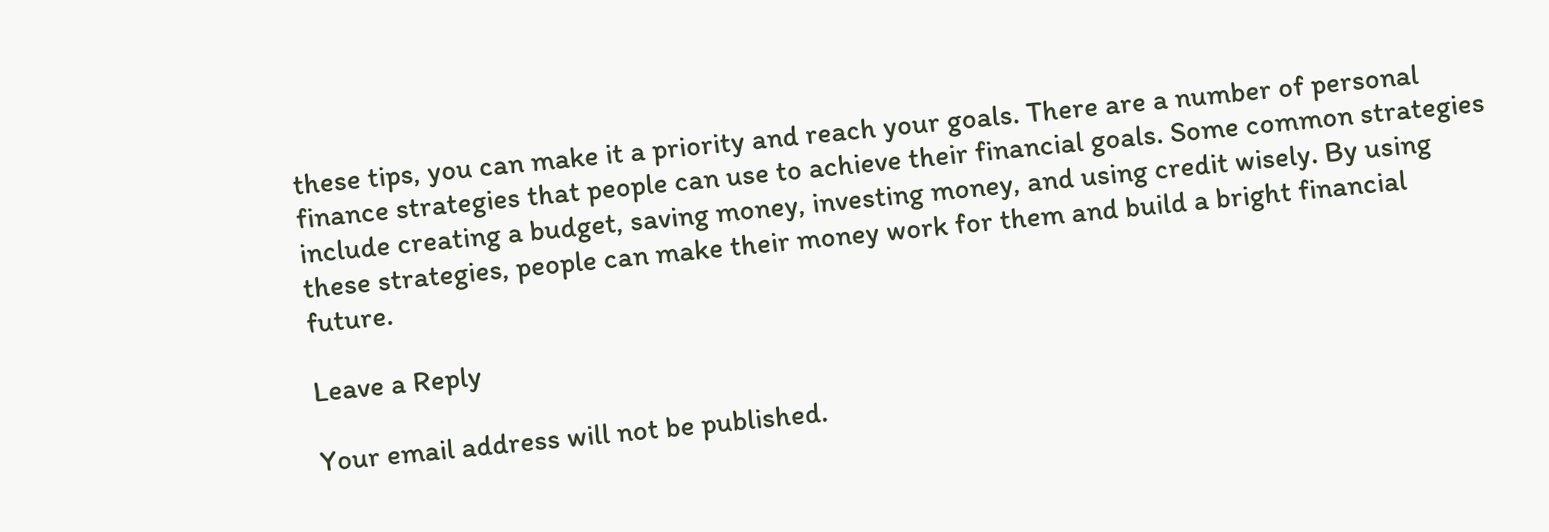these tips, you can make it a priority and reach your goals. There are a number of personal finance strategies that people can use to achieve their financial goals. Some common strategies include creating a budget, saving money, investing money, and using credit wisely. By using these strategies, people can make their money work for them and build a bright financial future.

Leave a Reply

Your email address will not be published.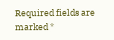Required fields are marked *